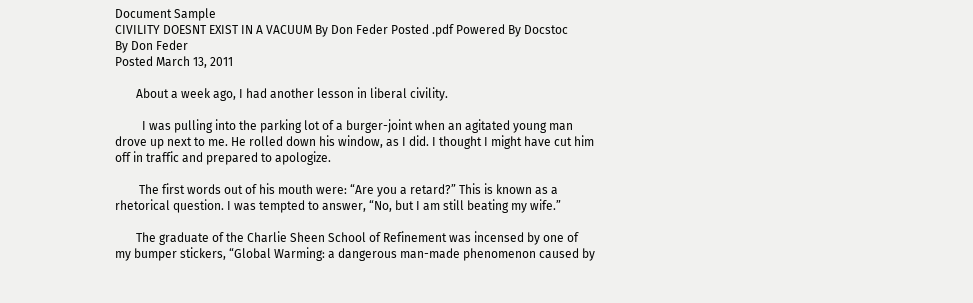Document Sample
CIVILITY DOESNT EXIST IN A VACUUM By Don Feder Posted .pdf Powered By Docstoc
By Don Feder
Posted March 13, 2011

       About a week ago, I had another lesson in liberal civility.

         I was pulling into the parking lot of a burger-joint when an agitated young man
drove up next to me. He rolled down his window, as I did. I thought I might have cut him
off in traffic and prepared to apologize.

        The first words out of his mouth were: “Are you a retard?” This is known as a
rhetorical question. I was tempted to answer, “No, but I am still beating my wife.”

       The graduate of the Charlie Sheen School of Refinement was incensed by one of
my bumper stickers, “Global Warming: a dangerous man-made phenomenon caused by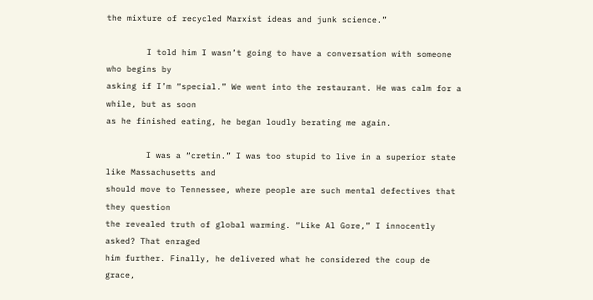the mixture of recycled Marxist ideas and junk science.”

        I told him I wasn’t going to have a conversation with someone who begins by
asking if I’m “special.” We went into the restaurant. He was calm for a while, but as soon
as he finished eating, he began loudly berating me again.

        I was a “cretin.” I was too stupid to live in a superior state like Massachusetts and
should move to Tennessee, where people are such mental defectives that they question
the revealed truth of global warming. “Like Al Gore,” I innocently asked? That enraged
him further. Finally, he delivered what he considered the coup de grace,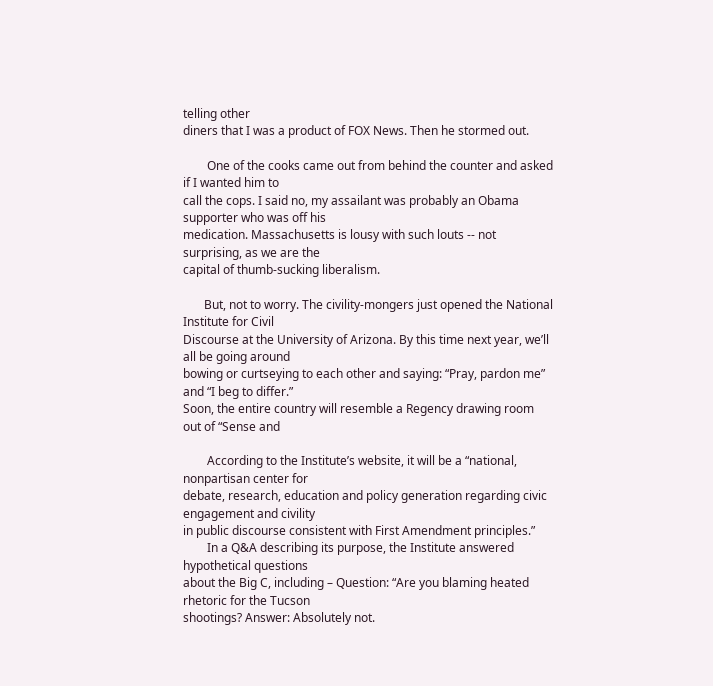telling other
diners that I was a product of FOX News. Then he stormed out.

        One of the cooks came out from behind the counter and asked if I wanted him to
call the cops. I said no, my assailant was probably an Obama supporter who was off his
medication. Massachusetts is lousy with such louts -- not surprising, as we are the
capital of thumb-sucking liberalism.

       But, not to worry. The civility-mongers just opened the National Institute for Civil
Discourse at the University of Arizona. By this time next year, we’ll all be going around
bowing or curtseying to each other and saying: “Pray, pardon me” and “I beg to differ.”
Soon, the entire country will resemble a Regency drawing room out of “Sense and

        According to the Institute’s website, it will be a “national, nonpartisan center for
debate, research, education and policy generation regarding civic engagement and civility
in public discourse consistent with First Amendment principles.”
        In a Q&A describing its purpose, the Institute answered hypothetical questions
about the Big C, including – Question: “Are you blaming heated rhetoric for the Tucson
shootings? Answer: Absolutely not.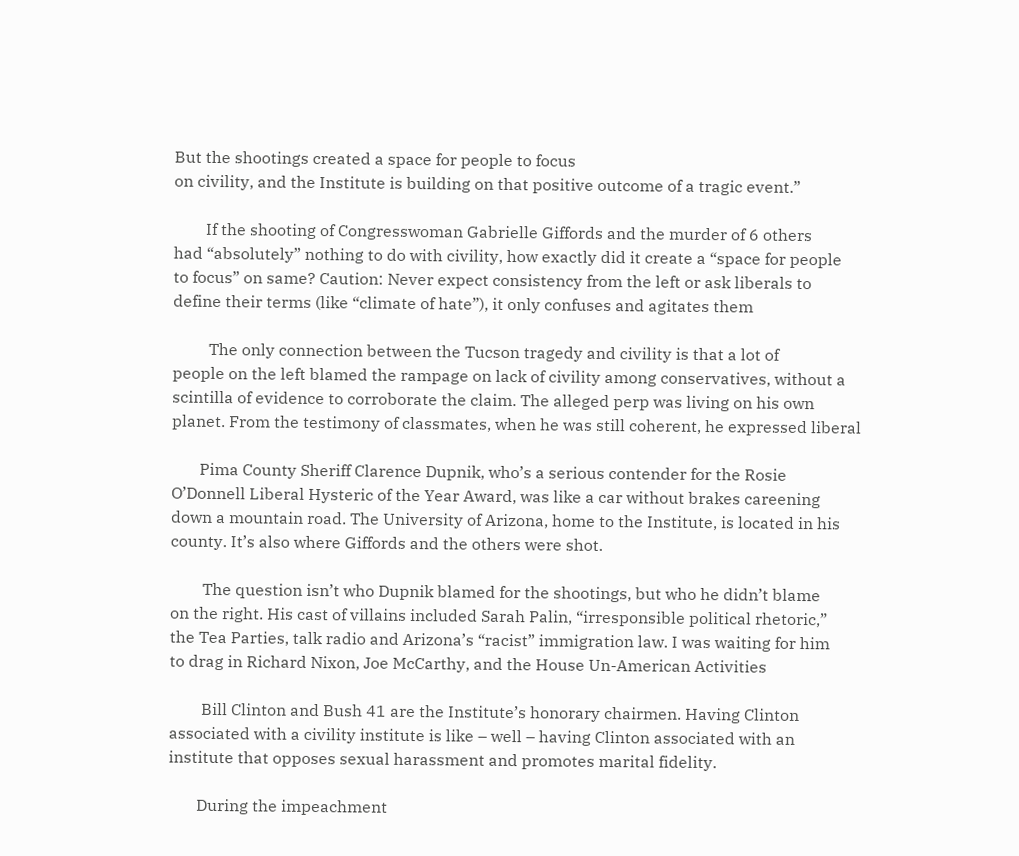But the shootings created a space for people to focus
on civility, and the Institute is building on that positive outcome of a tragic event.”

        If the shooting of Congresswoman Gabrielle Giffords and the murder of 6 others
had “absolutely” nothing to do with civility, how exactly did it create a “space for people
to focus” on same? Caution: Never expect consistency from the left or ask liberals to
define their terms (like “climate of hate”), it only confuses and agitates them

         The only connection between the Tucson tragedy and civility is that a lot of
people on the left blamed the rampage on lack of civility among conservatives, without a
scintilla of evidence to corroborate the claim. The alleged perp was living on his own
planet. From the testimony of classmates, when he was still coherent, he expressed liberal

       Pima County Sheriff Clarence Dupnik, who’s a serious contender for the Rosie
O’Donnell Liberal Hysteric of the Year Award, was like a car without brakes careening
down a mountain road. The University of Arizona, home to the Institute, is located in his
county. It’s also where Giffords and the others were shot.

        The question isn’t who Dupnik blamed for the shootings, but who he didn’t blame
on the right. His cast of villains included Sarah Palin, “irresponsible political rhetoric,”
the Tea Parties, talk radio and Arizona’s “racist” immigration law. I was waiting for him
to drag in Richard Nixon, Joe McCarthy, and the House Un-American Activities

        Bill Clinton and Bush 41 are the Institute’s honorary chairmen. Having Clinton
associated with a civility institute is like – well – having Clinton associated with an
institute that opposes sexual harassment and promotes marital fidelity.

       During the impeachment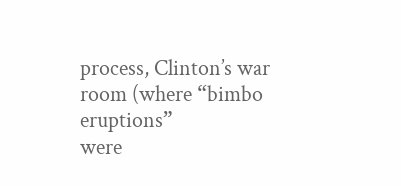process, Clinton’s war room (where “bimbo eruptions”
were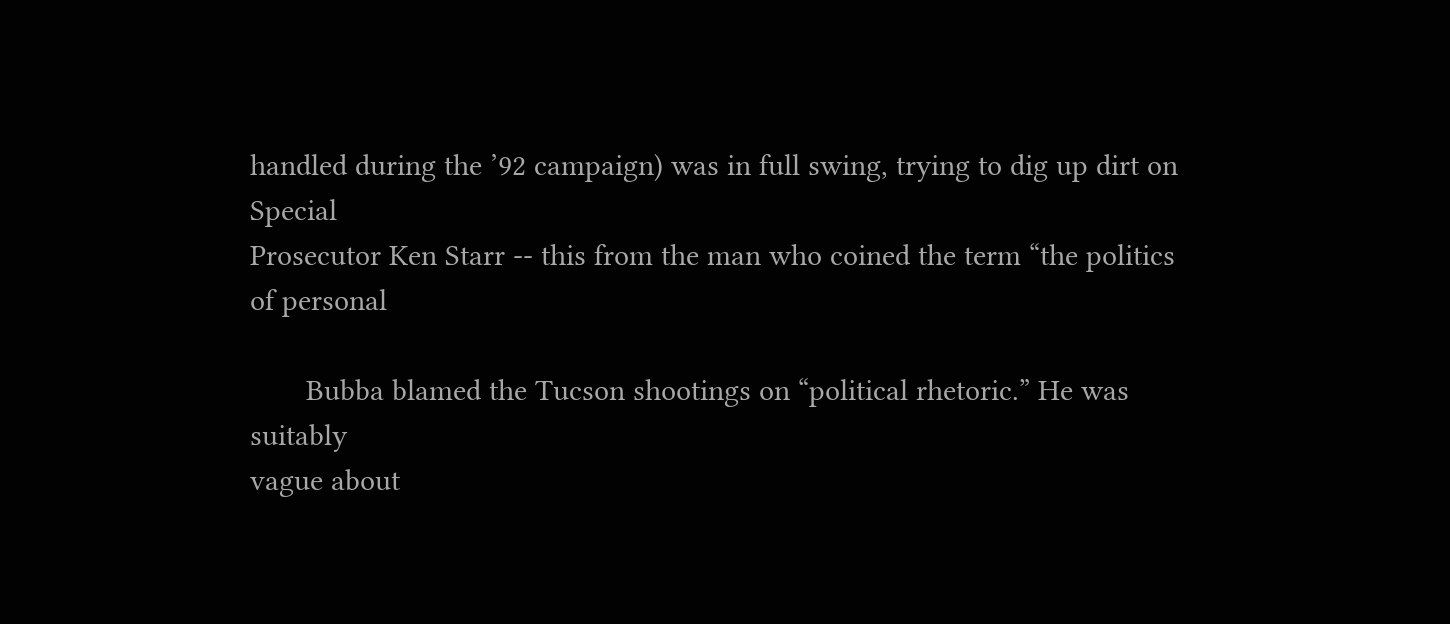handled during the ’92 campaign) was in full swing, trying to dig up dirt on Special
Prosecutor Ken Starr -- this from the man who coined the term “the politics of personal

       Bubba blamed the Tucson shootings on “political rhetoric.” He was suitably
vague about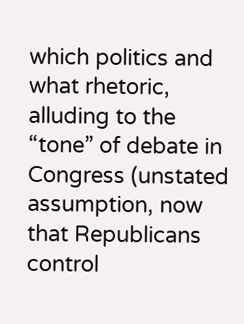which politics and what rhetoric, alluding to the “tone” of debate in
Congress (unstated assumption, now that Republicans control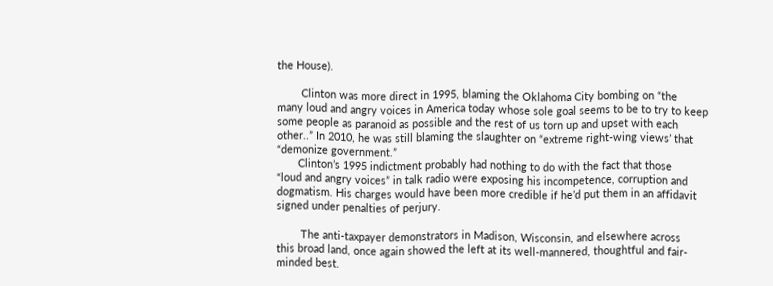the House).

        Clinton was more direct in 1995, blaming the Oklahoma City bombing on “the
many loud and angry voices in America today whose sole goal seems to be to try to keep
some people as paranoid as possible and the rest of us torn up and upset with each
other..” In 2010, he was still blaming the slaughter on “extreme right-wing views’ that
“demonize government.”
       Clinton’s 1995 indictment probably had nothing to do with the fact that those
“loud and angry voices” in talk radio were exposing his incompetence, corruption and
dogmatism. His charges would have been more credible if he’d put them in an affidavit
signed under penalties of perjury.

        The anti-taxpayer demonstrators in Madison, Wisconsin, and elsewhere across
this broad land, once again showed the left at its well-mannered, thoughtful and fair-
minded best.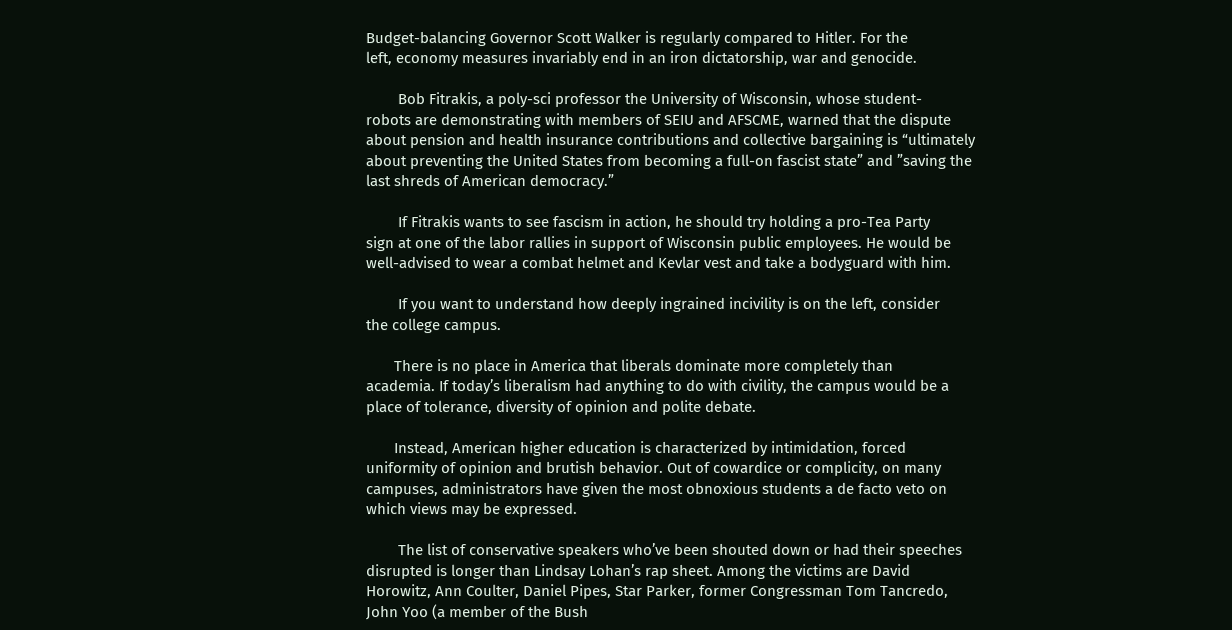Budget-balancing Governor Scott Walker is regularly compared to Hitler. For the
left, economy measures invariably end in an iron dictatorship, war and genocide.

        Bob Fitrakis, a poly-sci professor the University of Wisconsin, whose student-
robots are demonstrating with members of SEIU and AFSCME, warned that the dispute
about pension and health insurance contributions and collective bargaining is “ultimately
about preventing the United States from becoming a full-on fascist state” and ”saving the
last shreds of American democracy.”

        If Fitrakis wants to see fascism in action, he should try holding a pro-Tea Party
sign at one of the labor rallies in support of Wisconsin public employees. He would be
well-advised to wear a combat helmet and Kevlar vest and take a bodyguard with him.

        If you want to understand how deeply ingrained incivility is on the left, consider
the college campus.

       There is no place in America that liberals dominate more completely than
academia. If today’s liberalism had anything to do with civility, the campus would be a
place of tolerance, diversity of opinion and polite debate.

       Instead, American higher education is characterized by intimidation, forced
uniformity of opinion and brutish behavior. Out of cowardice or complicity, on many
campuses, administrators have given the most obnoxious students a de facto veto on
which views may be expressed.

        The list of conservative speakers who’ve been shouted down or had their speeches
disrupted is longer than Lindsay Lohan’s rap sheet. Among the victims are David
Horowitz, Ann Coulter, Daniel Pipes, Star Parker, former Congressman Tom Tancredo,
John Yoo (a member of the Bush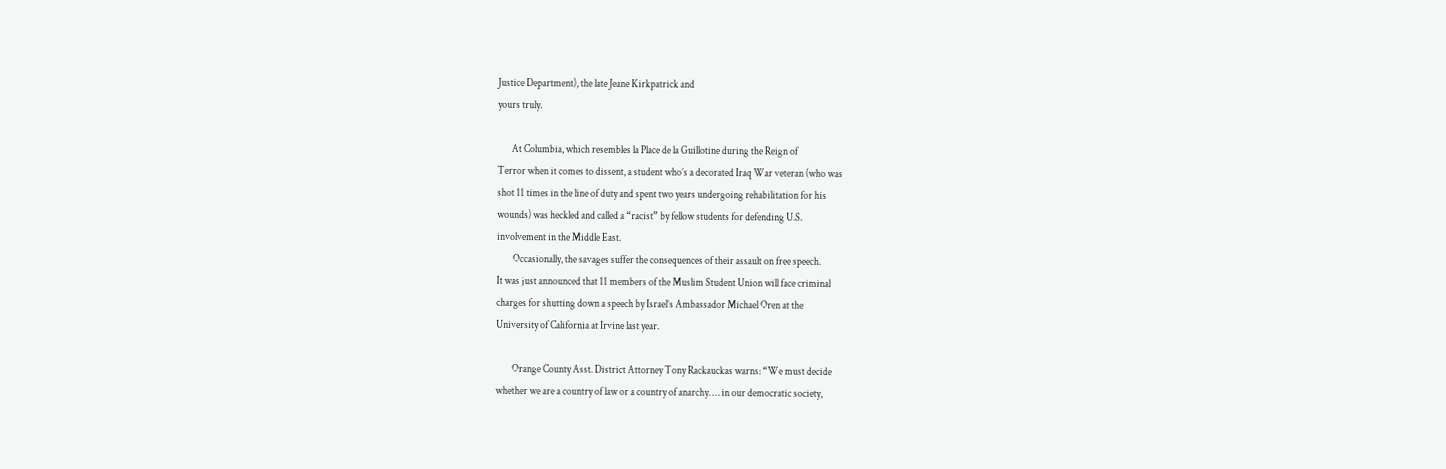Justice Department), the late Jeane Kirkpatrick and
yours truly.

       At Columbia, which resembles la Place de la Guillotine during the Reign of
Terror when it comes to dissent, a student who’s a decorated Iraq War veteran (who was
shot 11 times in the line of duty and spent two years undergoing rehabilitation for his
wounds) was heckled and called a “racist” by fellow students for defending U.S.
involvement in the Middle East.
        Occasionally, the savages suffer the consequences of their assault on free speech.
It was just announced that 11 members of the Muslim Student Union will face criminal
charges for shutting down a speech by Israel’s Ambassador Michael Oren at the
University of California at Irvine last year.

        Orange County Asst. District Attorney Tony Rackauckas warns: “We must decide
whether we are a country of law or a country of anarchy. … in our democratic society,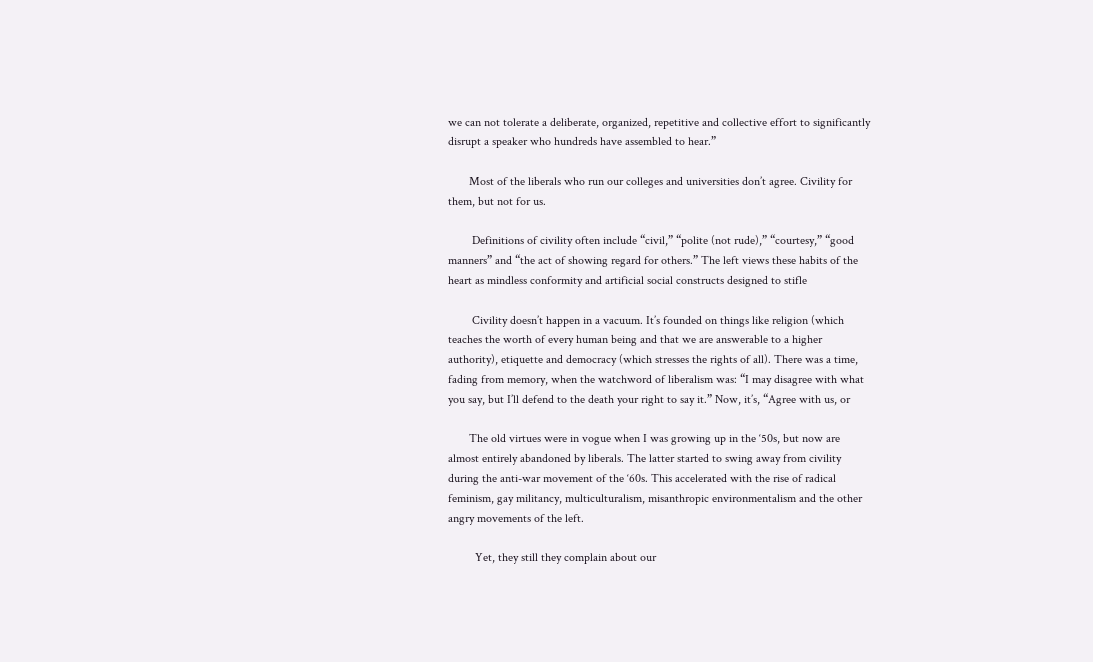we can not tolerate a deliberate, organized, repetitive and collective effort to significantly
disrupt a speaker who hundreds have assembled to hear.”

       Most of the liberals who run our colleges and universities don’t agree. Civility for
them, but not for us.

        Definitions of civility often include “civil,” “polite (not rude),” “courtesy,” “good
manners” and “the act of showing regard for others.” The left views these habits of the
heart as mindless conformity and artificial social constructs designed to stifle

        Civility doesn’t happen in a vacuum. It’s founded on things like religion (which
teaches the worth of every human being and that we are answerable to a higher
authority), etiquette and democracy (which stresses the rights of all). There was a time,
fading from memory, when the watchword of liberalism was: “I may disagree with what
you say, but I’ll defend to the death your right to say it.” Now, it’s, “Agree with us, or

       The old virtues were in vogue when I was growing up in the ‘50s, but now are
almost entirely abandoned by liberals. The latter started to swing away from civility
during the anti-war movement of the ‘60s. This accelerated with the rise of radical
feminism, gay militancy, multiculturalism, misanthropic environmentalism and the other
angry movements of the left.

         Yet, they still they complain about our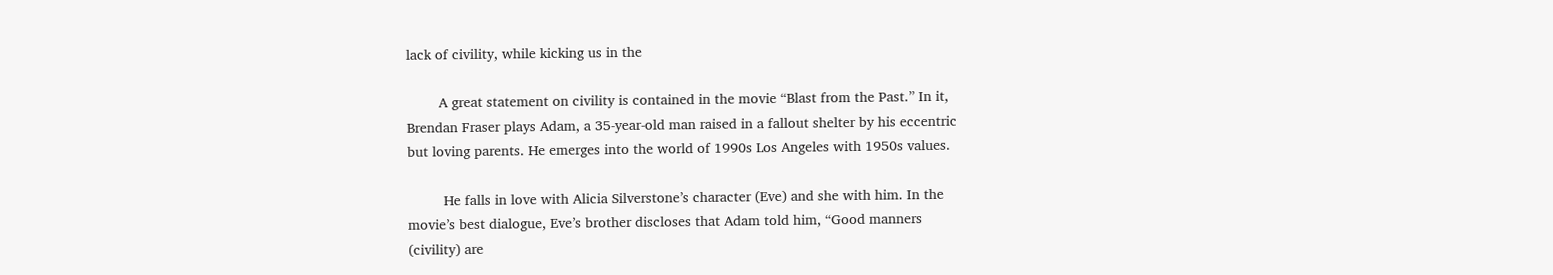lack of civility, while kicking us in the

        A great statement on civility is contained in the movie “Blast from the Past.” In it,
Brendan Fraser plays Adam, a 35-year-old man raised in a fallout shelter by his eccentric
but loving parents. He emerges into the world of 1990s Los Angeles with 1950s values.

         He falls in love with Alicia Silverstone’s character (Eve) and she with him. In the
movie’s best dialogue, Eve’s brother discloses that Adam told him, “Good manners
(civility) are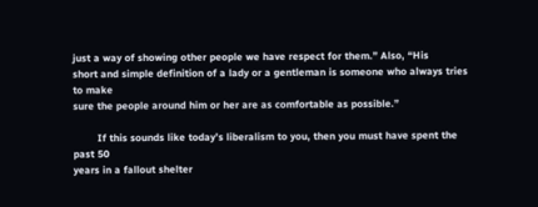just a way of showing other people we have respect for them.” Also, “His
short and simple definition of a lady or a gentleman is someone who always tries to make
sure the people around him or her are as comfortable as possible.”

        If this sounds like today’s liberalism to you, then you must have spent the past 50
years in a fallout shelter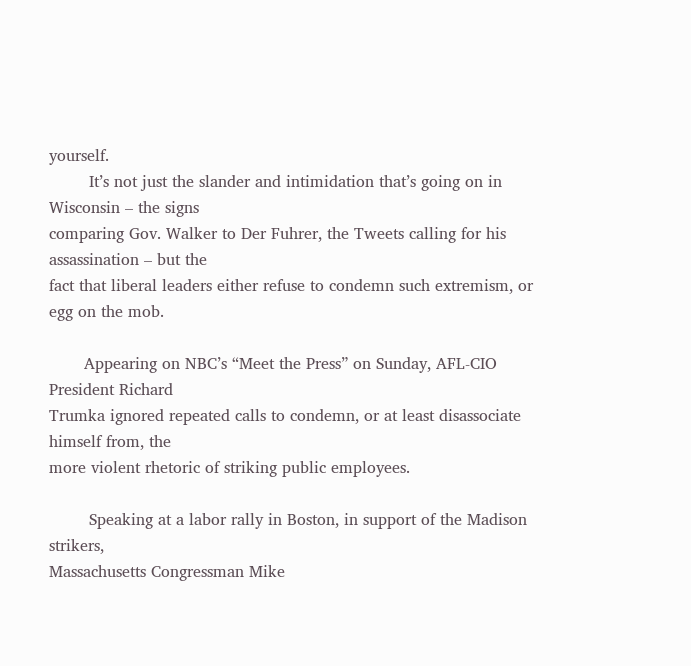yourself.
        It’s not just the slander and intimidation that’s going on in Wisconsin – the signs
comparing Gov. Walker to Der Fuhrer, the Tweets calling for his assassination – but the
fact that liberal leaders either refuse to condemn such extremism, or egg on the mob.

       Appearing on NBC’s “Meet the Press” on Sunday, AFL-CIO President Richard
Trumka ignored repeated calls to condemn, or at least disassociate himself from, the
more violent rhetoric of striking public employees.

        Speaking at a labor rally in Boston, in support of the Madison strikers,
Massachusetts Congressman Mike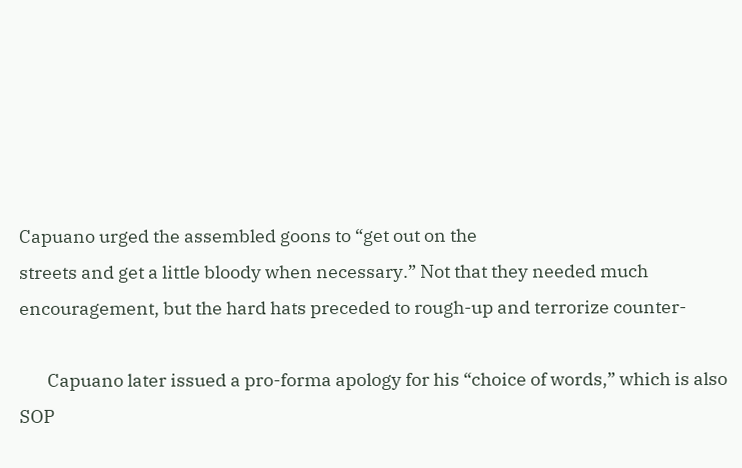Capuano urged the assembled goons to “get out on the
streets and get a little bloody when necessary.” Not that they needed much
encouragement, but the hard hats preceded to rough-up and terrorize counter-

       Capuano later issued a pro-forma apology for his “choice of words,” which is also
SOP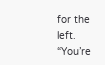for the left. “You’re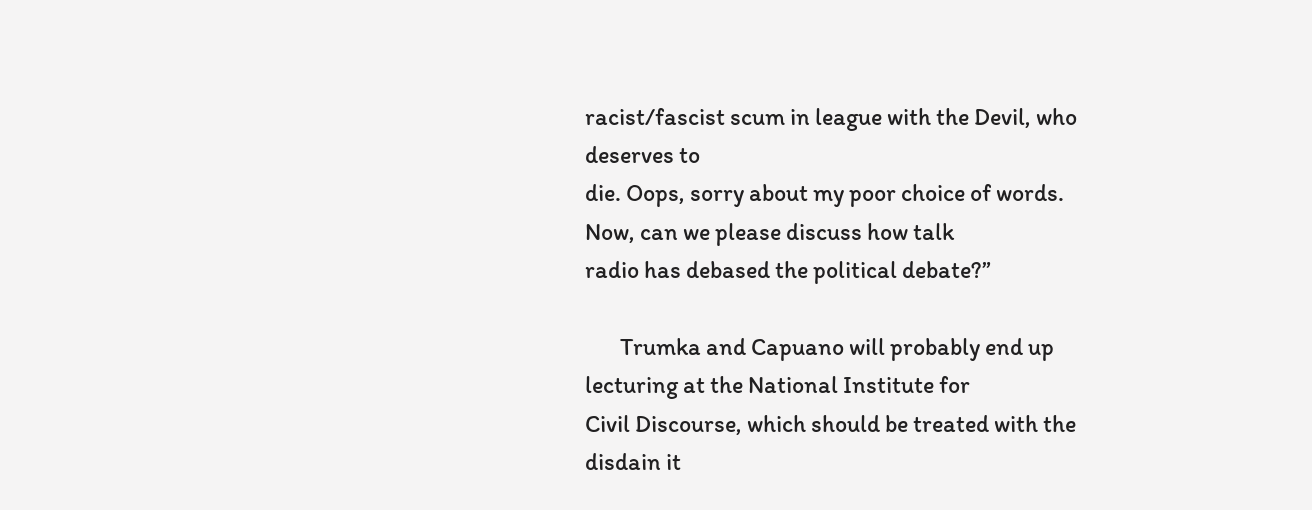racist/fascist scum in league with the Devil, who deserves to
die. Oops, sorry about my poor choice of words. Now, can we please discuss how talk
radio has debased the political debate?”

       Trumka and Capuano will probably end up lecturing at the National Institute for
Civil Discourse, which should be treated with the disdain it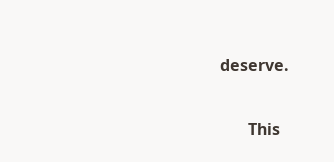deserve.

       This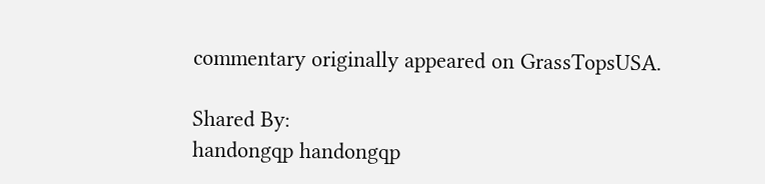commentary originally appeared on GrassTopsUSA.

Shared By:
handongqp handongqp